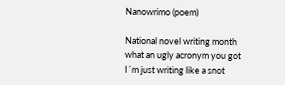Nanowrimo (poem)

National novel writing month
what an ugly acronym you got
I´m just writing like a snot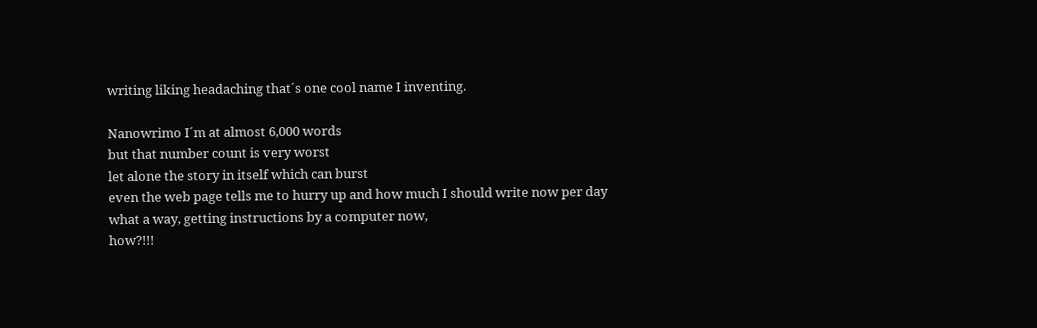writing liking headaching that´s one cool name I inventing.

Nanowrimo I´m at almost 6,000 words
but that number count is very worst
let alone the story in itself which can burst
even the web page tells me to hurry up and how much I should write now per day
what a way, getting instructions by a computer now,
how?!!!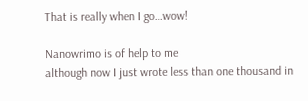That is really when I go…wow!

Nanowrimo is of help to me
although now I just wrote less than one thousand in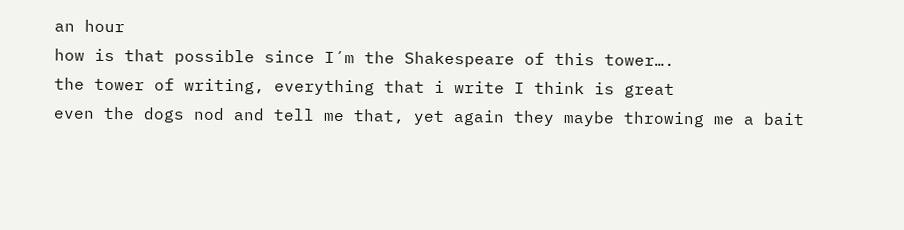an hour
how is that possible since I´m the Shakespeare of this tower….
the tower of writing, everything that i write I think is great
even the dogs nod and tell me that, yet again they maybe throwing me a bait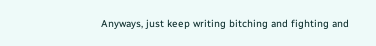Anyways, just keep writing bitching and fighting and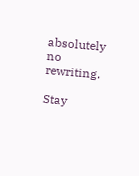absolutely no rewriting.

Stay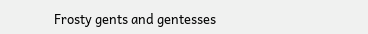Frosty gents and gentesses